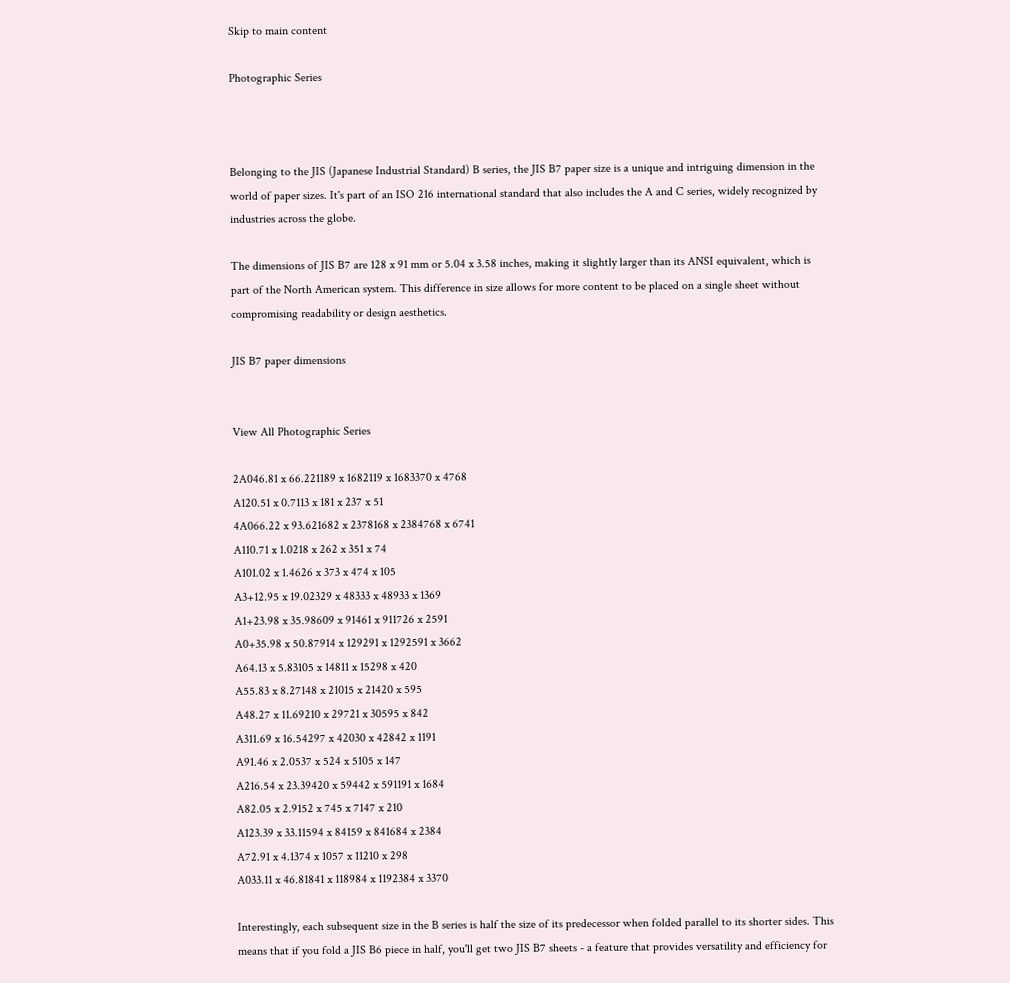Skip to main content

Photographic Series



Belonging to the JIS (Japanese Industrial Standard) B series, the JIS B7 paper size is a unique and intriguing dimension in the world of paper sizes. It's part of an ISO 216 international standard that also includes the A and C series, widely recognized by industries across the globe.

The dimensions of JIS B7 are 128 x 91 mm or 5.04 x 3.58 inches, making it slightly larger than its ANSI equivalent, which is part of the North American system. This difference in size allows for more content to be placed on a single sheet without compromising readability or design aesthetics.

JIS B7 paper dimensions


View All Photographic Series

2A046.81 x 66.221189 x 1682119 x 1683370 x 4768
A120.51 x 0.7113 x 181 x 237 x 51
4A066.22 x 93.621682 x 2378168 x 2384768 x 6741
A110.71 x 1.0218 x 262 x 351 x 74
A101.02 x 1.4626 x 373 x 474 x 105
A3+12.95 x 19.02329 x 48333 x 48933 x 1369
A1+23.98 x 35.98609 x 91461 x 911726 x 2591
A0+35.98 x 50.87914 x 129291 x 1292591 x 3662
A64.13 x 5.83105 x 14811 x 15298 x 420
A55.83 x 8.27148 x 21015 x 21420 x 595
A48.27 x 11.69210 x 29721 x 30595 x 842
A311.69 x 16.54297 x 42030 x 42842 x 1191
A91.46 x 2.0537 x 524 x 5105 x 147
A216.54 x 23.39420 x 59442 x 591191 x 1684
A82.05 x 2.9152 x 745 x 7147 x 210
A123.39 x 33.11594 x 84159 x 841684 x 2384
A72.91 x 4.1374 x 1057 x 11210 x 298
A033.11 x 46.81841 x 118984 x 1192384 x 3370

Interestingly, each subsequent size in the B series is half the size of its predecessor when folded parallel to its shorter sides. This means that if you fold a JIS B6 piece in half, you'll get two JIS B7 sheets - a feature that provides versatility and efficiency for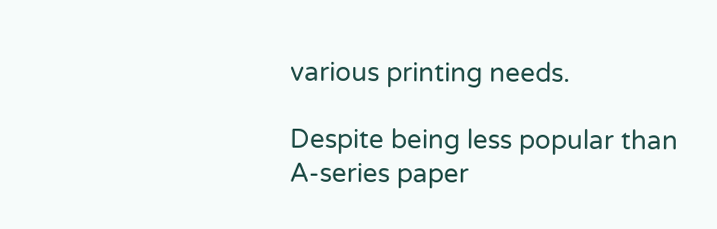various printing needs.

Despite being less popular than A-series paper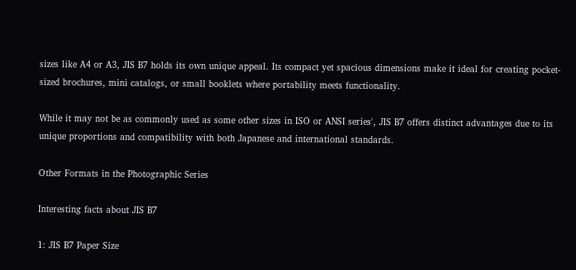sizes like A4 or A3, JIS B7 holds its own unique appeal. Its compact yet spacious dimensions make it ideal for creating pocket-sized brochures, mini catalogs, or small booklets where portability meets functionality.

While it may not be as commonly used as some other sizes in ISO or ANSI series', JIS B7 offers distinct advantages due to its unique proportions and compatibility with both Japanese and international standards.

Other Formats in the Photographic Series

Interesting facts about JIS B7

1: JIS B7 Paper Size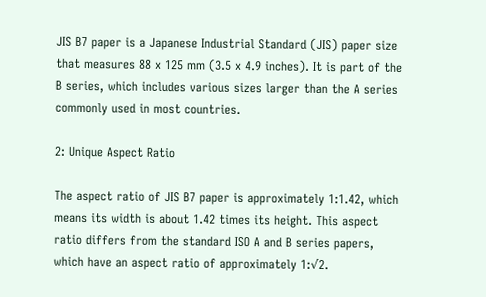JIS B7 paper is a Japanese Industrial Standard (JIS) paper size that measures 88 x 125 mm (3.5 x 4.9 inches). It is part of the B series, which includes various sizes larger than the A series commonly used in most countries.

2: Unique Aspect Ratio

The aspect ratio of JIS B7 paper is approximately 1:1.42, which means its width is about 1.42 times its height. This aspect ratio differs from the standard ISO A and B series papers, which have an aspect ratio of approximately 1:√2.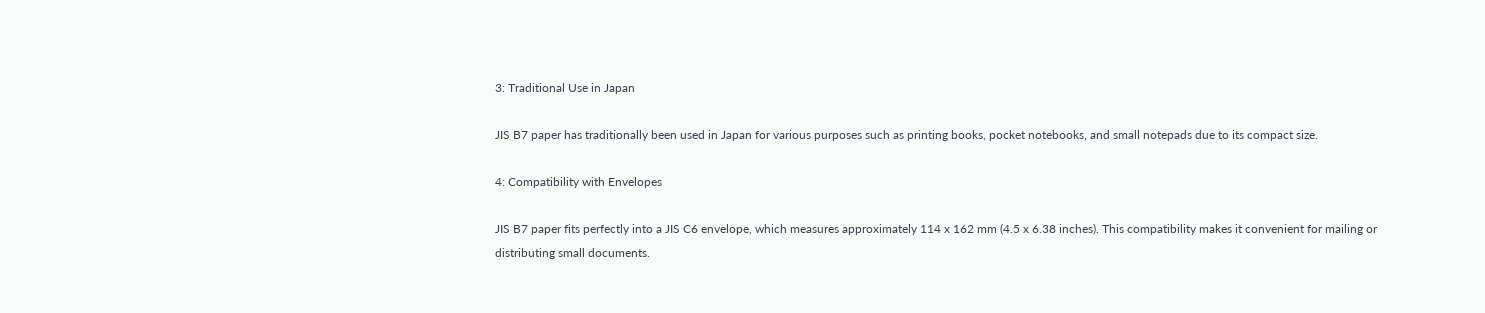3: Traditional Use in Japan

JIS B7 paper has traditionally been used in Japan for various purposes such as printing books, pocket notebooks, and small notepads due to its compact size.

4: Compatibility with Envelopes

JIS B7 paper fits perfectly into a JIS C6 envelope, which measures approximately 114 x 162 mm (4.5 x 6.38 inches). This compatibility makes it convenient for mailing or distributing small documents.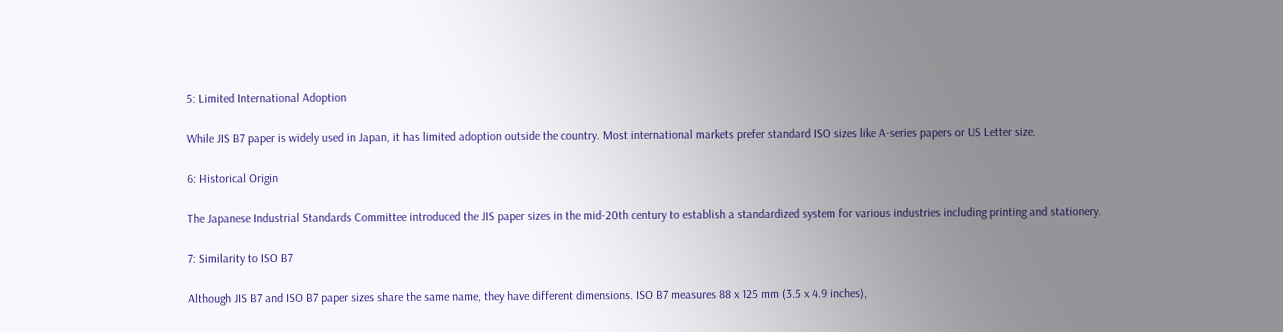5: Limited International Adoption

While JIS B7 paper is widely used in Japan, it has limited adoption outside the country. Most international markets prefer standard ISO sizes like A-series papers or US Letter size.

6: Historical Origin

The Japanese Industrial Standards Committee introduced the JIS paper sizes in the mid-20th century to establish a standardized system for various industries including printing and stationery.

7: Similarity to ISO B7

Although JIS B7 and ISO B7 paper sizes share the same name, they have different dimensions. ISO B7 measures 88 x 125 mm (3.5 x 4.9 inches),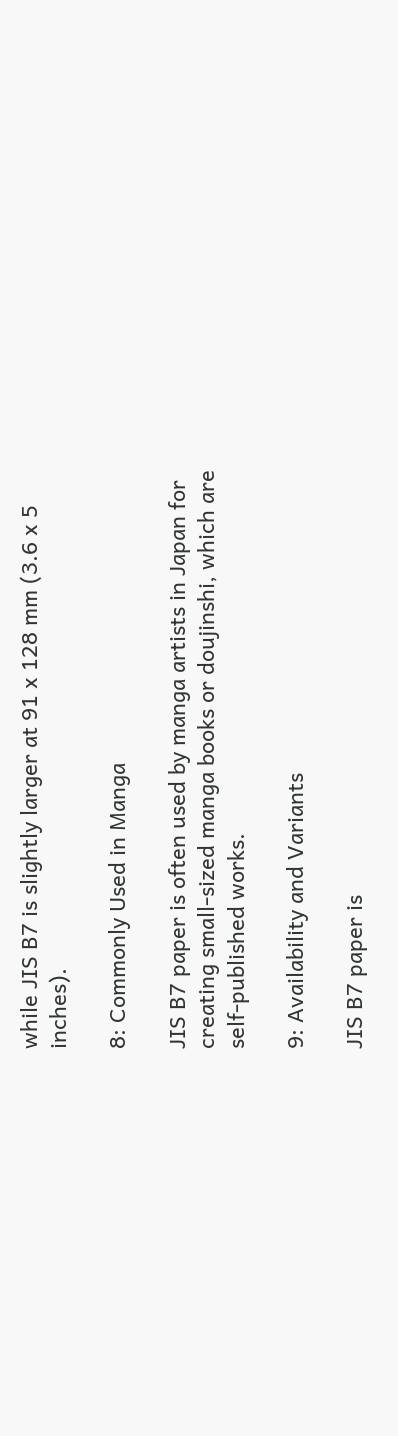while JIS B7 is slightly larger at 91 x 128 mm (3.6 x 5 inches).

8: Commonly Used in Manga

JIS B7 paper is often used by manga artists in Japan for creating small-sized manga books or doujinshi, which are self-published works.

9: Availability and Variants

JIS B7 paper is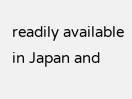readily available in Japan and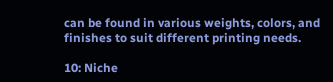can be found in various weights, colors, and finishes to suit different printing needs.

10: Niche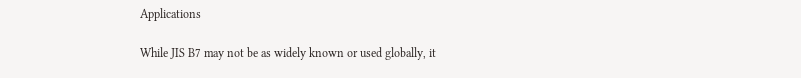Applications

While JIS B7 may not be as widely known or used globally, it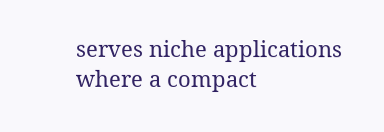serves niche applications where a compact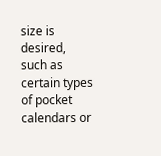size is desired, such as certain types of pocket calendars or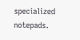specialized notepads.